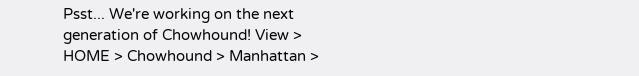Psst... We're working on the next generation of Chowhound! View >
HOME > Chowhound > Manhattan >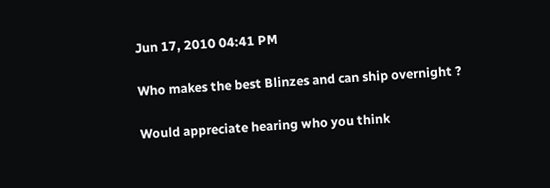Jun 17, 2010 04:41 PM

Who makes the best Blinzes and can ship overnight ?

Would appreciate hearing who you think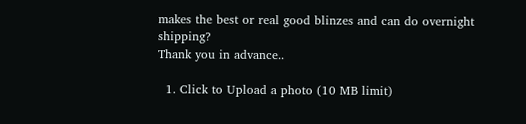makes the best or real good blinzes and can do overnight shipping?
Thank you in advance..

  1. Click to Upload a photo (10 MB limit)